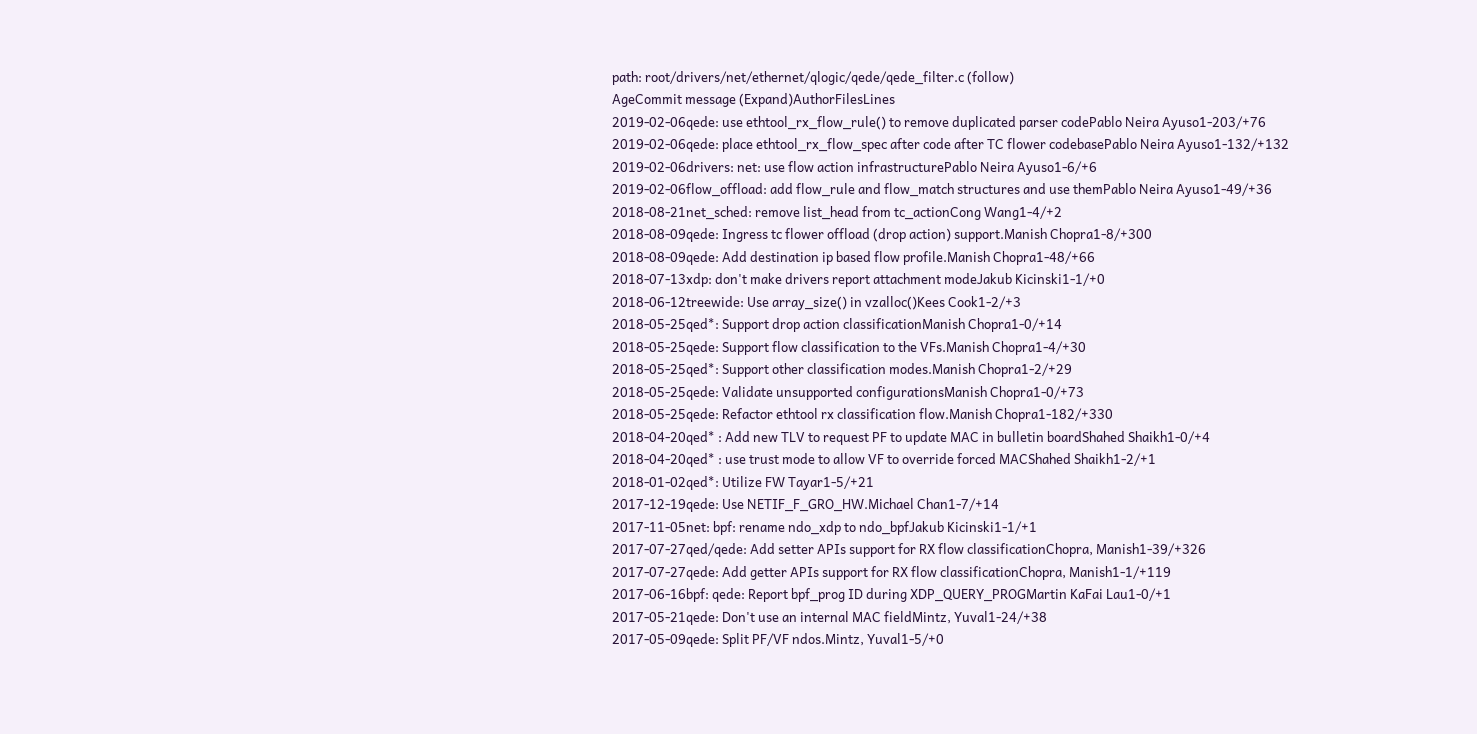path: root/drivers/net/ethernet/qlogic/qede/qede_filter.c (follow)
AgeCommit message (Expand)AuthorFilesLines
2019-02-06qede: use ethtool_rx_flow_rule() to remove duplicated parser codePablo Neira Ayuso1-203/+76
2019-02-06qede: place ethtool_rx_flow_spec after code after TC flower codebasePablo Neira Ayuso1-132/+132
2019-02-06drivers: net: use flow action infrastructurePablo Neira Ayuso1-6/+6
2019-02-06flow_offload: add flow_rule and flow_match structures and use themPablo Neira Ayuso1-49/+36
2018-08-21net_sched: remove list_head from tc_actionCong Wang1-4/+2
2018-08-09qede: Ingress tc flower offload (drop action) support.Manish Chopra1-8/+300
2018-08-09qede: Add destination ip based flow profile.Manish Chopra1-48/+66
2018-07-13xdp: don't make drivers report attachment modeJakub Kicinski1-1/+0
2018-06-12treewide: Use array_size() in vzalloc()Kees Cook1-2/+3
2018-05-25qed*: Support drop action classificationManish Chopra1-0/+14
2018-05-25qede: Support flow classification to the VFs.Manish Chopra1-4/+30
2018-05-25qed*: Support other classification modes.Manish Chopra1-2/+29
2018-05-25qede: Validate unsupported configurationsManish Chopra1-0/+73
2018-05-25qede: Refactor ethtool rx classification flow.Manish Chopra1-182/+330
2018-04-20qed* : Add new TLV to request PF to update MAC in bulletin boardShahed Shaikh1-0/+4
2018-04-20qed* : use trust mode to allow VF to override forced MACShahed Shaikh1-2/+1
2018-01-02qed*: Utilize FW Tayar1-5/+21
2017-12-19qede: Use NETIF_F_GRO_HW.Michael Chan1-7/+14
2017-11-05net: bpf: rename ndo_xdp to ndo_bpfJakub Kicinski1-1/+1
2017-07-27qed/qede: Add setter APIs support for RX flow classificationChopra, Manish1-39/+326
2017-07-27qede: Add getter APIs support for RX flow classificationChopra, Manish1-1/+119
2017-06-16bpf: qede: Report bpf_prog ID during XDP_QUERY_PROGMartin KaFai Lau1-0/+1
2017-05-21qede: Don't use an internal MAC fieldMintz, Yuval1-24/+38
2017-05-09qede: Split PF/VF ndos.Mintz, Yuval1-5/+0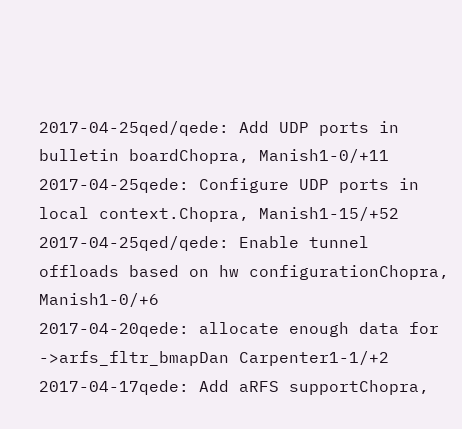2017-04-25qed/qede: Add UDP ports in bulletin boardChopra, Manish1-0/+11
2017-04-25qede: Configure UDP ports in local context.Chopra, Manish1-15/+52
2017-04-25qed/qede: Enable tunnel offloads based on hw configurationChopra, Manish1-0/+6
2017-04-20qede: allocate enough data for ->arfs_fltr_bmapDan Carpenter1-1/+2
2017-04-17qede: Add aRFS supportChopra,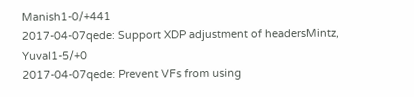Manish1-0/+441
2017-04-07qede: Support XDP adjustment of headersMintz, Yuval1-5/+0
2017-04-07qede: Prevent VFs from using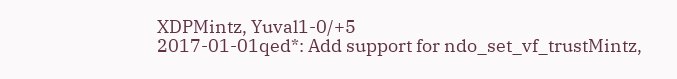XDPMintz, Yuval1-0/+5
2017-01-01qed*: Add support for ndo_set_vf_trustMintz,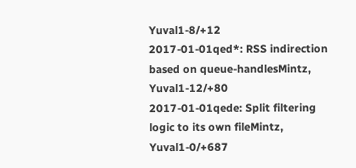Yuval1-8/+12
2017-01-01qed*: RSS indirection based on queue-handlesMintz, Yuval1-12/+80
2017-01-01qede: Split filtering logic to its own fileMintz, Yuval1-0/+687